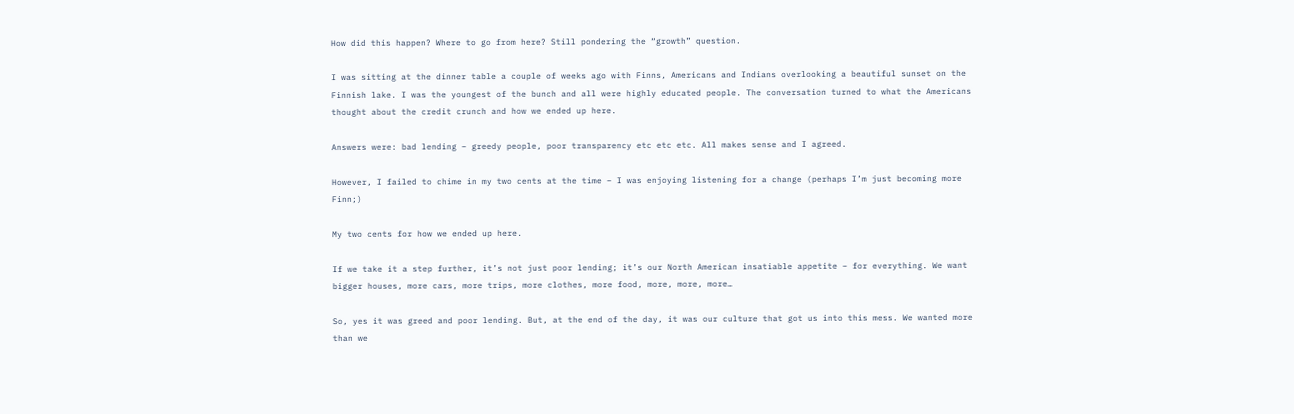How did this happen? Where to go from here? Still pondering the “growth” question.

I was sitting at the dinner table a couple of weeks ago with Finns, Americans and Indians overlooking a beautiful sunset on the Finnish lake. I was the youngest of the bunch and all were highly educated people. The conversation turned to what the Americans thought about the credit crunch and how we ended up here.

Answers were: bad lending – greedy people, poor transparency etc etc etc. All makes sense and I agreed.

However, I failed to chime in my two cents at the time – I was enjoying listening for a change (perhaps I’m just becoming more Finn;)

My two cents for how we ended up here.

If we take it a step further, it’s not just poor lending; it’s our North American insatiable appetite – for everything. We want bigger houses, more cars, more trips, more clothes, more food, more, more, more…

So, yes it was greed and poor lending. But, at the end of the day, it was our culture that got us into this mess. We wanted more than we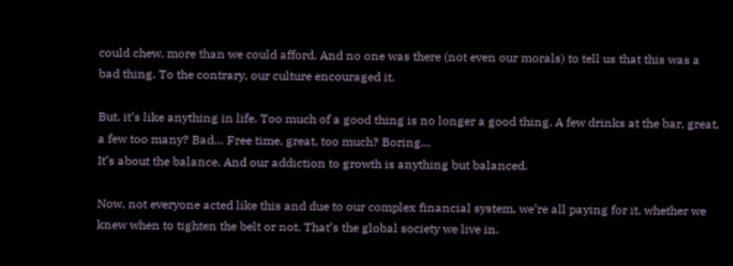could chew, more than we could afford. And no one was there (not even our morals) to tell us that this was a bad thing. To the contrary, our culture encouraged it.

But, it’s like anything in life. Too much of a good thing is no longer a good thing. A few drinks at the bar, great, a few too many? Bad… Free time, great, too much? Boring…
It’s about the balance. And our addiction to growth is anything but balanced.

Now, not everyone acted like this and due to our complex financial system, we’re all paying for it, whether we knew when to tighten the belt or not. That’s the global society we live in.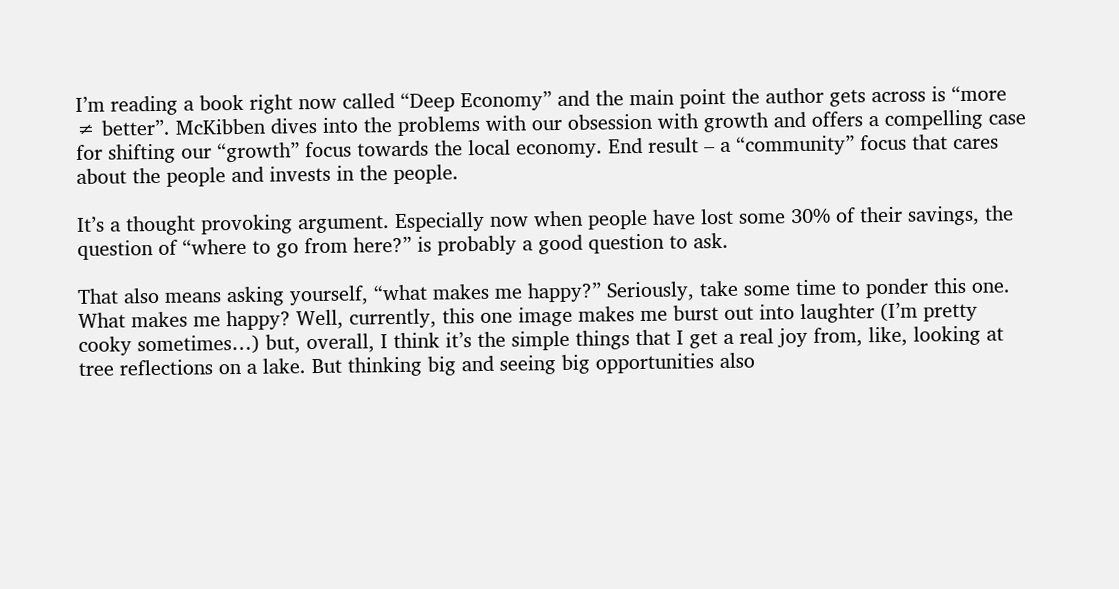I’m reading a book right now called “Deep Economy” and the main point the author gets across is “more ≠ better”. McKibben dives into the problems with our obsession with growth and offers a compelling case for shifting our “growth” focus towards the local economy. End result – a “community” focus that cares about the people and invests in the people.

It’s a thought provoking argument. Especially now when people have lost some 30% of their savings, the question of “where to go from here?” is probably a good question to ask.

That also means asking yourself, “what makes me happy?” Seriously, take some time to ponder this one.
What makes me happy? Well, currently, this one image makes me burst out into laughter (I’m pretty cooky sometimes…) but, overall, I think it’s the simple things that I get a real joy from, like, looking at tree reflections on a lake. But thinking big and seeing big opportunities also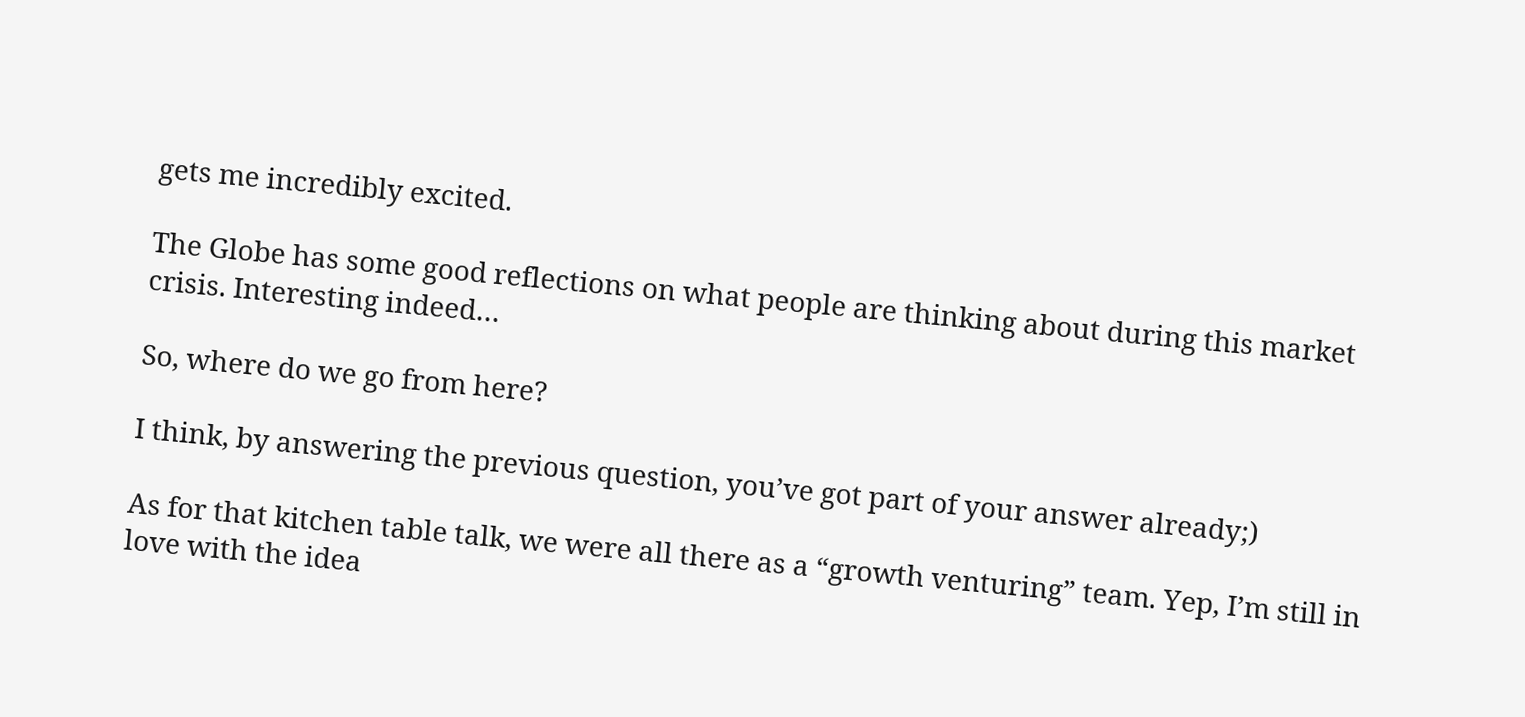gets me incredibly excited.

The Globe has some good reflections on what people are thinking about during this market crisis. Interesting indeed…

So, where do we go from here?

I think, by answering the previous question, you’ve got part of your answer already;)

As for that kitchen table talk, we were all there as a “growth venturing” team. Yep, I’m still in love with the idea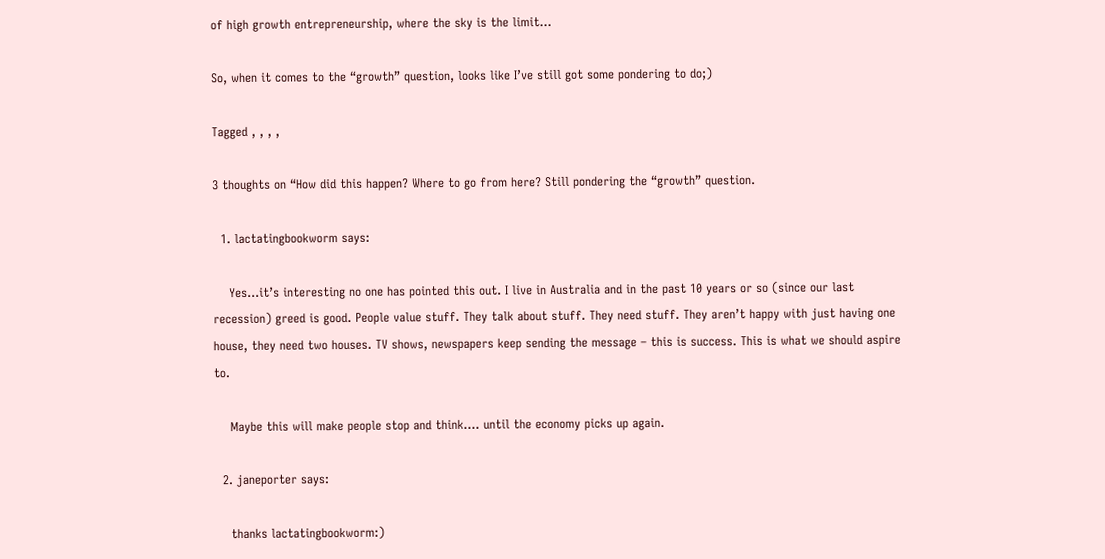of high growth entrepreneurship, where the sky is the limit…

So, when it comes to the “growth” question, looks like I’ve still got some pondering to do;)

Tagged , , , ,

3 thoughts on “How did this happen? Where to go from here? Still pondering the “growth” question.

  1. lactatingbookworm says:

    Yes…it’s interesting no one has pointed this out. I live in Australia and in the past 10 years or so (since our last recession) greed is good. People value stuff. They talk about stuff. They need stuff. They aren’t happy with just having one house, they need two houses. TV shows, newspapers keep sending the message – this is success. This is what we should aspire to.

    Maybe this will make people stop and think…. until the economy picks up again.

  2. janeporter says:

    thanks lactatingbookworm:)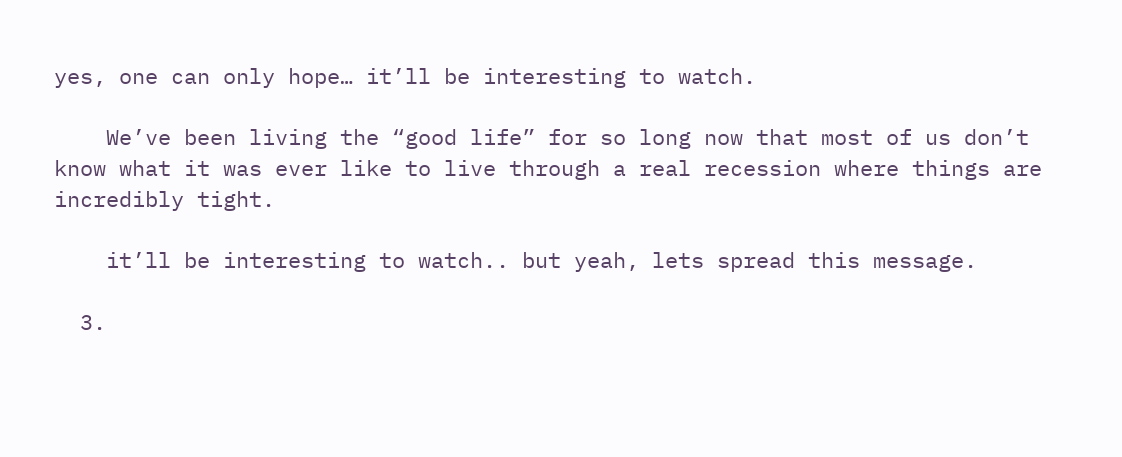yes, one can only hope… it’ll be interesting to watch.

    We’ve been living the “good life” for so long now that most of us don’t know what it was ever like to live through a real recession where things are incredibly tight.

    it’ll be interesting to watch.. but yeah, lets spread this message.

  3.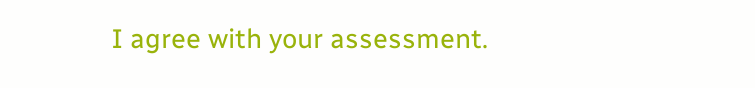I agree with your assessment.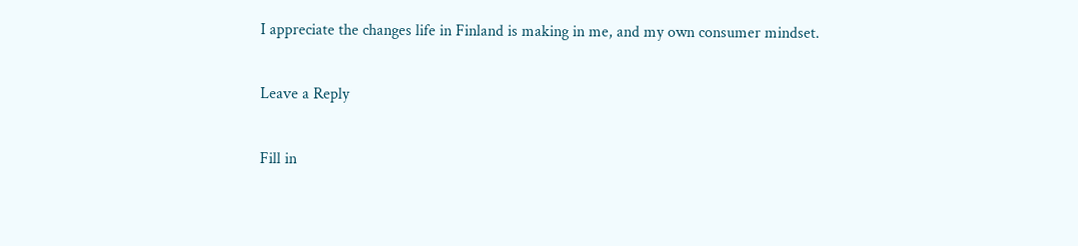I appreciate the changes life in Finland is making in me, and my own consumer mindset.

Leave a Reply

Fill in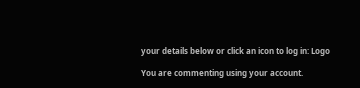your details below or click an icon to log in: Logo

You are commenting using your account.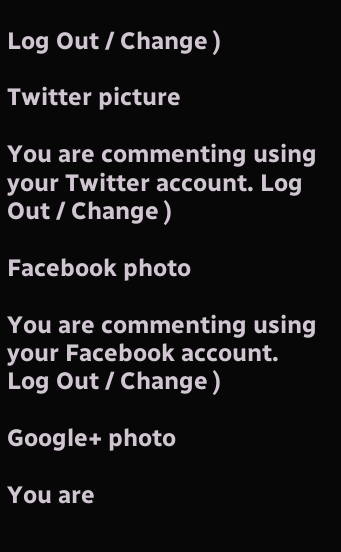Log Out / Change )

Twitter picture

You are commenting using your Twitter account. Log Out / Change )

Facebook photo

You are commenting using your Facebook account. Log Out / Change )

Google+ photo

You are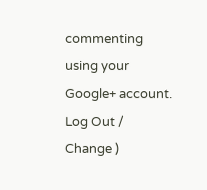commenting using your Google+ account. Log Out / Change )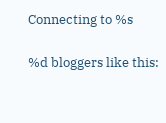Connecting to %s

%d bloggers like this: